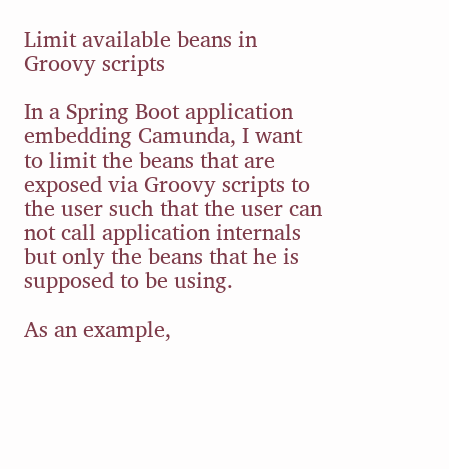Limit available beans in Groovy scripts

In a Spring Boot application embedding Camunda, I want to limit the beans that are exposed via Groovy scripts to the user such that the user can not call application internals but only the beans that he is supposed to be using.

As an example,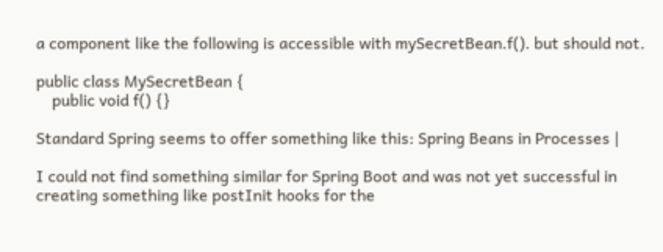a component like the following is accessible with mySecretBean.f(). but should not.

public class MySecretBean {
    public void f() {}

Standard Spring seems to offer something like this: Spring Beans in Processes |

I could not find something similar for Spring Boot and was not yet successful in creating something like postInit hooks for the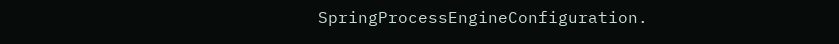SpringProcessEngineConfiguration.